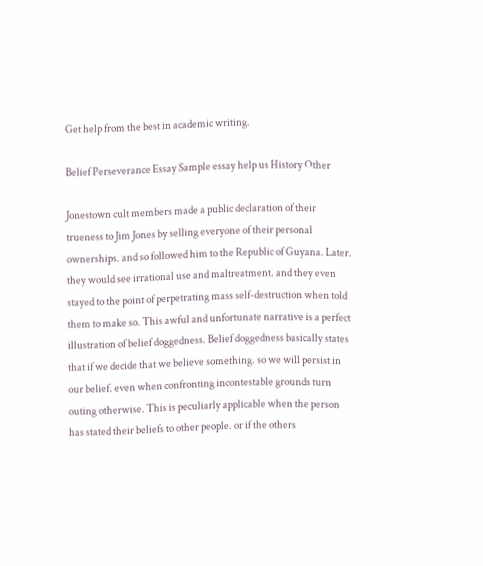Get help from the best in academic writing.

Belief Perseverance Essay Sample essay help us History Other

Jonestown cult members made a public declaration of their trueness to Jim Jones by selling everyone of their personal ownerships. and so followed him to the Republic of Guyana. Later. they would see irrational use and maltreatment. and they even stayed to the point of perpetrating mass self-destruction when told them to make so. This awful and unfortunate narrative is a perfect illustration of belief doggedness. Belief doggedness basically states that if we decide that we believe something. so we will persist in our belief. even when confronting incontestable grounds turn outing otherwise. This is peculiarly applicable when the person has stated their beliefs to other people. or if the others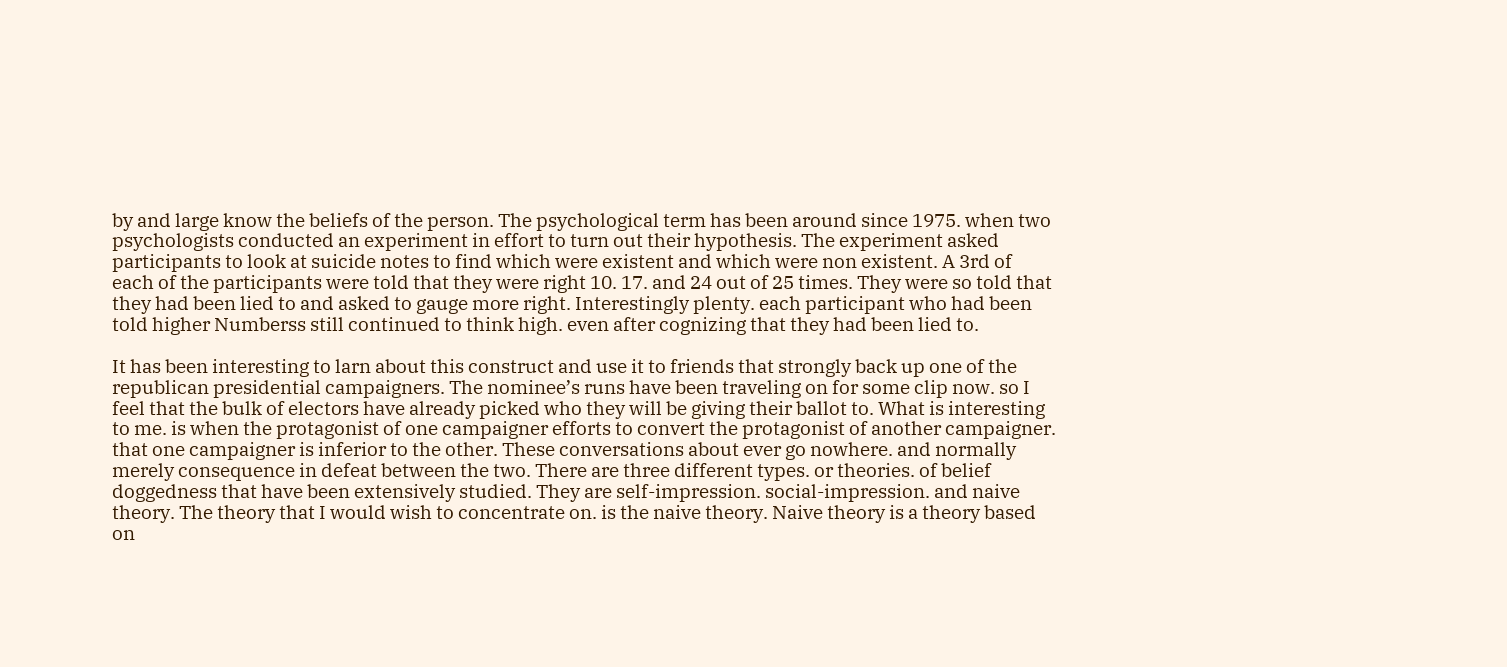by and large know the beliefs of the person. The psychological term has been around since 1975. when two psychologists conducted an experiment in effort to turn out their hypothesis. The experiment asked participants to look at suicide notes to find which were existent and which were non existent. A 3rd of each of the participants were told that they were right 10. 17. and 24 out of 25 times. They were so told that they had been lied to and asked to gauge more right. Interestingly plenty. each participant who had been told higher Numberss still continued to think high. even after cognizing that they had been lied to.

It has been interesting to larn about this construct and use it to friends that strongly back up one of the republican presidential campaigners. The nominee’s runs have been traveling on for some clip now. so I feel that the bulk of electors have already picked who they will be giving their ballot to. What is interesting to me. is when the protagonist of one campaigner efforts to convert the protagonist of another campaigner. that one campaigner is inferior to the other. These conversations about ever go nowhere. and normally merely consequence in defeat between the two. There are three different types. or theories. of belief doggedness that have been extensively studied. They are self-impression. social-impression. and naive theory. The theory that I would wish to concentrate on. is the naive theory. Naive theory is a theory based on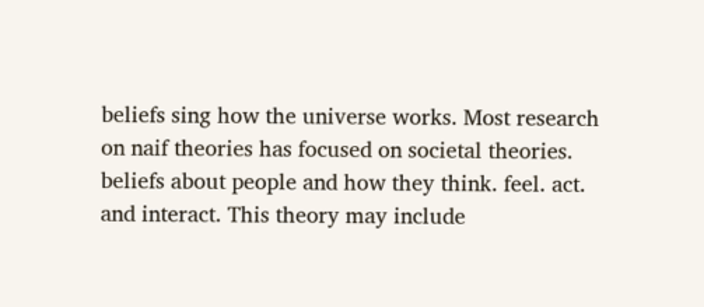beliefs sing how the universe works. Most research on naif theories has focused on societal theories. beliefs about people and how they think. feel. act. and interact. This theory may include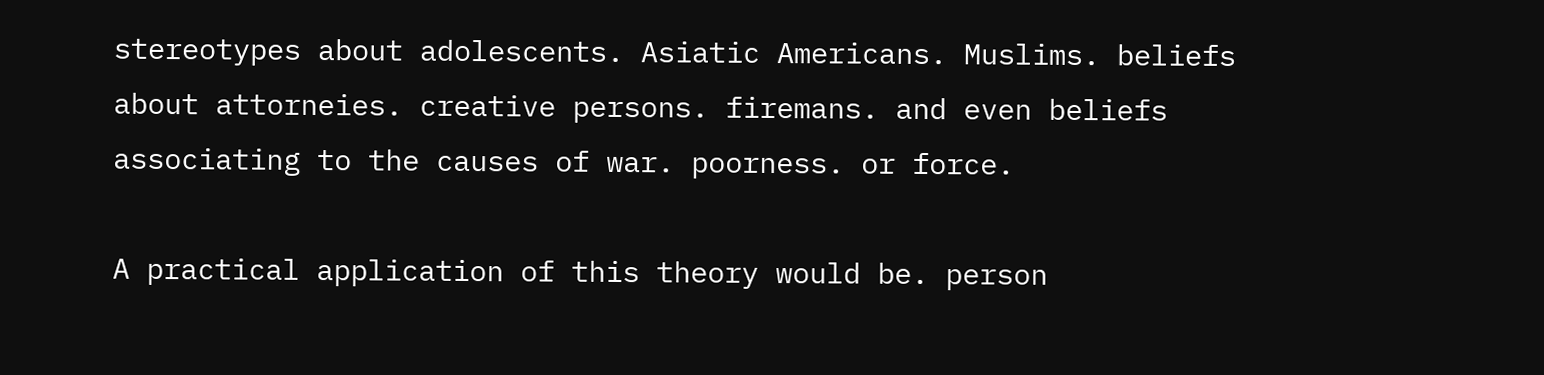stereotypes about adolescents. Asiatic Americans. Muslims. beliefs about attorneies. creative persons. firemans. and even beliefs associating to the causes of war. poorness. or force.

A practical application of this theory would be. person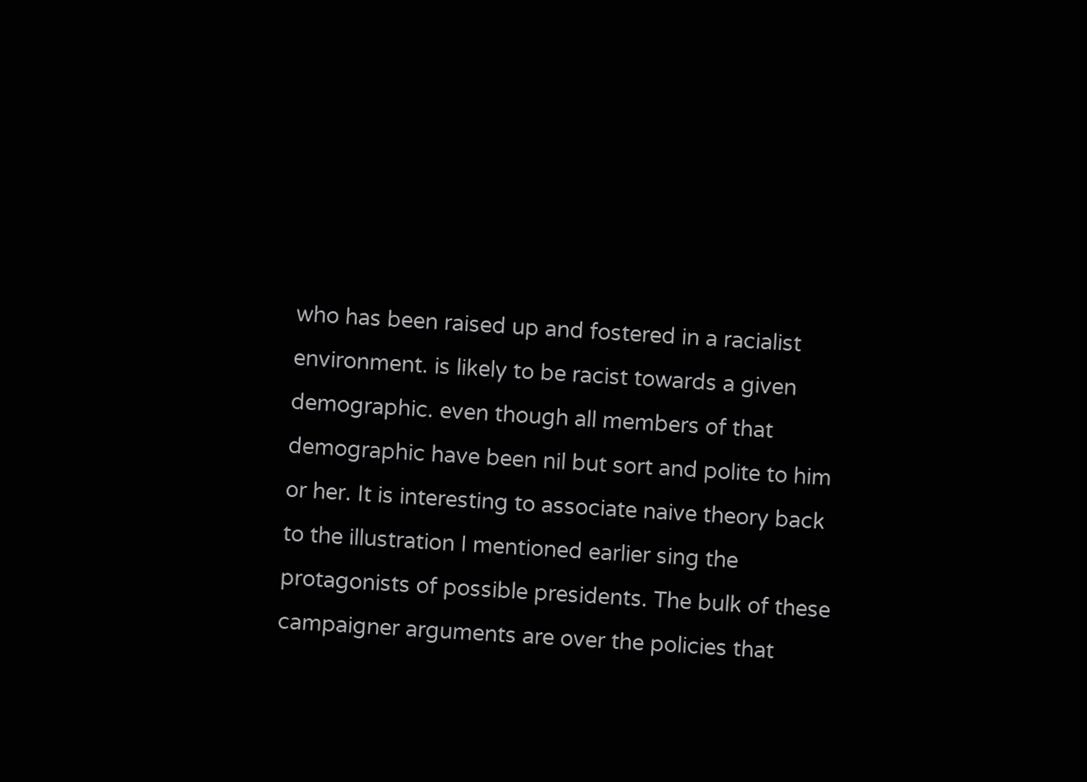who has been raised up and fostered in a racialist environment. is likely to be racist towards a given demographic. even though all members of that demographic have been nil but sort and polite to him or her. It is interesting to associate naive theory back to the illustration I mentioned earlier sing the protagonists of possible presidents. The bulk of these campaigner arguments are over the policies that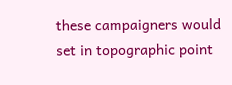these campaigners would set in topographic point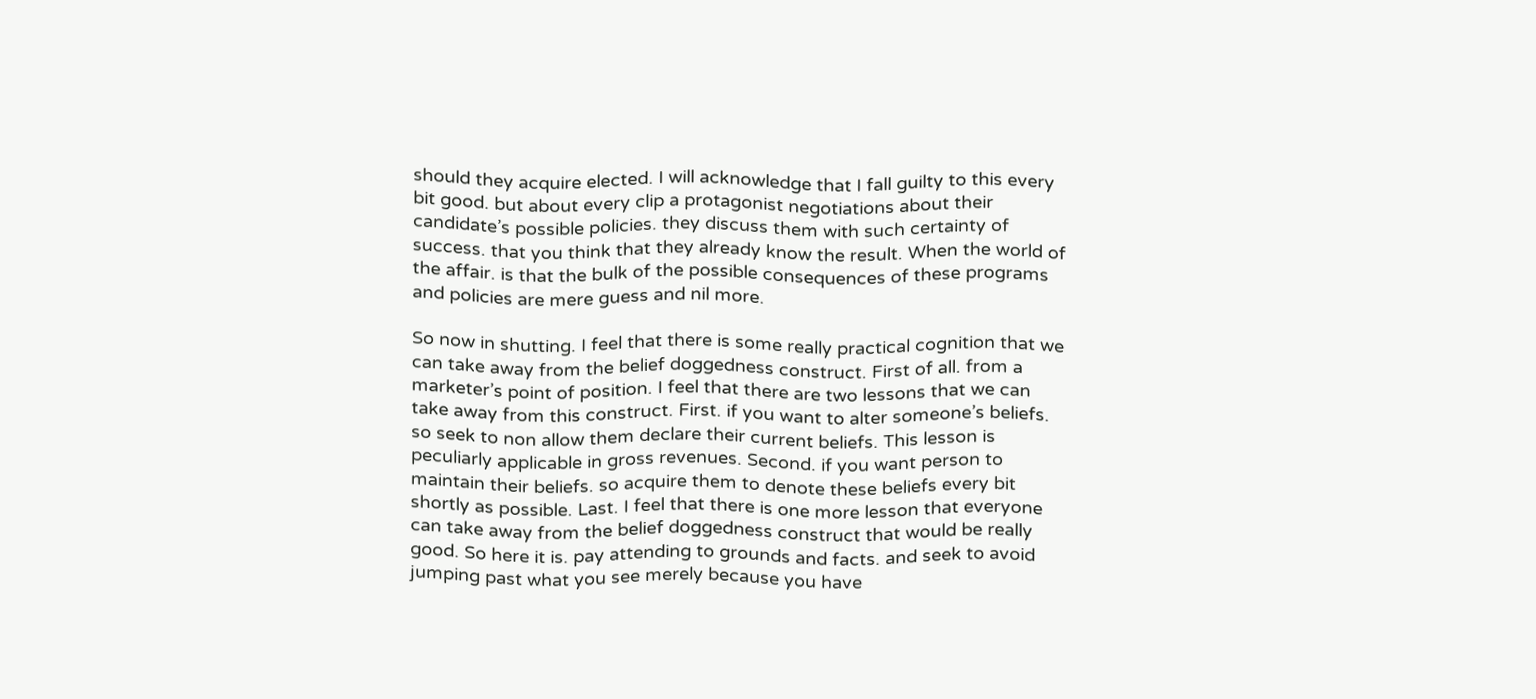should they acquire elected. I will acknowledge that I fall guilty to this every bit good. but about every clip a protagonist negotiations about their candidate’s possible policies. they discuss them with such certainty of success. that you think that they already know the result. When the world of the affair. is that the bulk of the possible consequences of these programs and policies are mere guess and nil more.

So now in shutting. I feel that there is some really practical cognition that we can take away from the belief doggedness construct. First of all. from a marketer’s point of position. I feel that there are two lessons that we can take away from this construct. First. if you want to alter someone’s beliefs. so seek to non allow them declare their current beliefs. This lesson is peculiarly applicable in gross revenues. Second. if you want person to maintain their beliefs. so acquire them to denote these beliefs every bit shortly as possible. Last. I feel that there is one more lesson that everyone can take away from the belief doggedness construct that would be really good. So here it is. pay attending to grounds and facts. and seek to avoid jumping past what you see merely because you have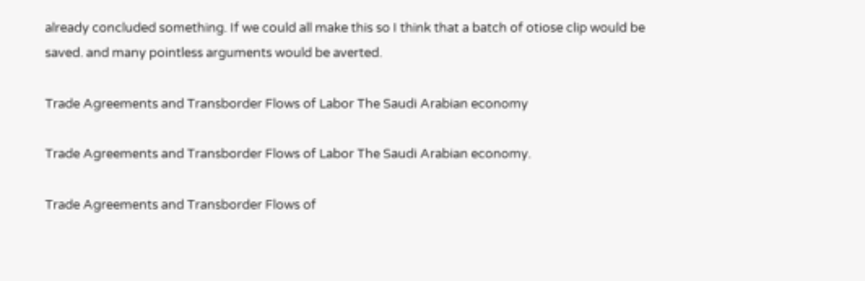already concluded something. If we could all make this so I think that a batch of otiose clip would be saved. and many pointless arguments would be averted.

Trade Agreements and Transborder Flows of Labor The Saudi Arabian economy

Trade Agreements and Transborder Flows of Labor The Saudi Arabian economy.

Trade Agreements and Transborder Flows of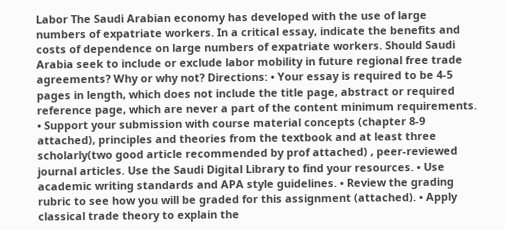Labor The Saudi Arabian economy has developed with the use of large numbers of expatriate workers. In a critical essay, indicate the benefits and costs of dependence on large numbers of expatriate workers. Should Saudi Arabia seek to include or exclude labor mobility in future regional free trade agreements? Why or why not? Directions: • Your essay is required to be 4-5 pages in length, which does not include the title page, abstract or required reference page, which are never a part of the content minimum requirements. • Support your submission with course material concepts (chapter 8-9 attached), principles and theories from the textbook and at least three scholarly(two good article recommended by prof attached) , peer-reviewed journal articles. Use the Saudi Digital Library to find your resources. • Use academic writing standards and APA style guidelines. • Review the grading rubric to see how you will be graded for this assignment (attached). • Apply classical trade theory to explain the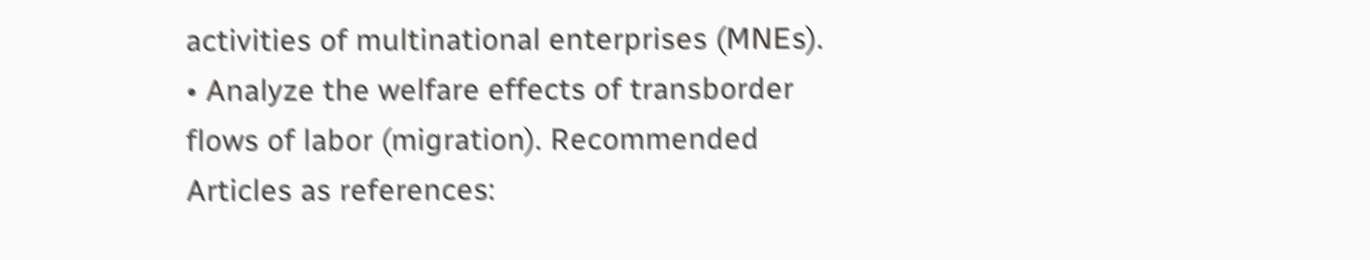activities of multinational enterprises (MNEs). • Analyze the welfare effects of transborder flows of labor (migration). Recommended Articles as references: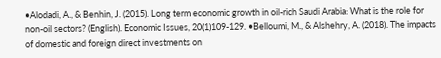•Alodadi, A., & Benhin, J. (2015). Long term economic growth in oil-rich Saudi Arabia: What is the role for non-oil sectors? (English). Economic Issues, 20(1)109-129. •Belloumi, M., & Alshehry, A. (2018). The impacts of domestic and foreign direct investments on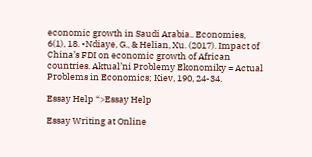economic growth in Saudi Arabia.. Economies, 6(1), 18. •Ndiaye, G., & Helian, Xu. (2017). Impact of China’s FDI on economic growth of African countries. Aktual’ni Problemy Ekonomiky = Actual Problems in Economics; Kiev, 190, 24-34.

Essay Help “>Essay Help

Essay Writing at Online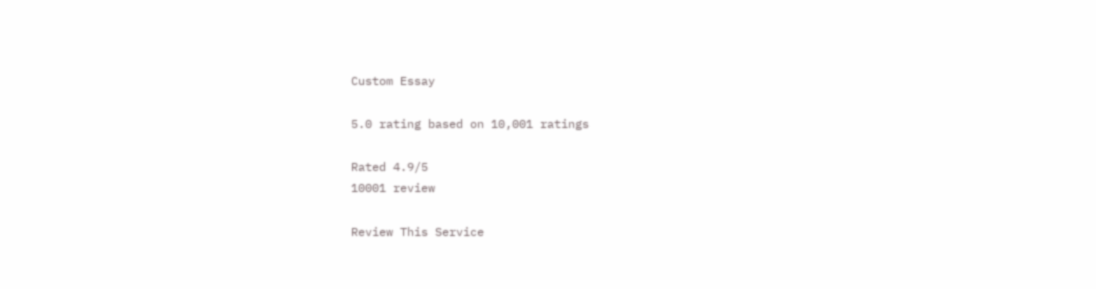Custom Essay

5.0 rating based on 10,001 ratings

Rated 4.9/5
10001 review

Review This Service